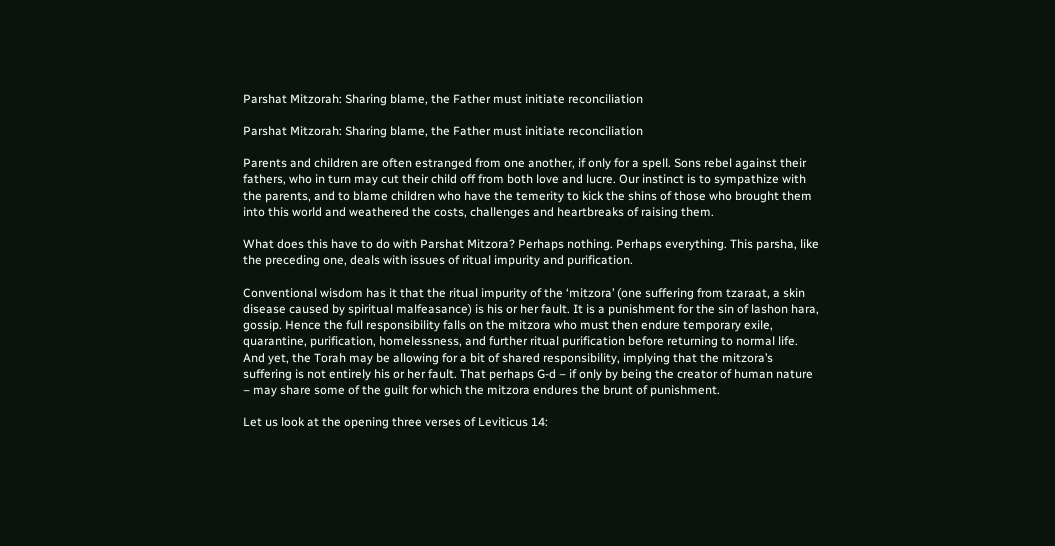Parshat Mitzorah: Sharing blame, the Father must initiate reconciliation

Parshat Mitzorah: Sharing blame, the Father must initiate reconciliation

Parents and children are often estranged from one another, if only for a spell. Sons rebel against their fathers, who in turn may cut their child off from both love and lucre. Our instinct is to sympathize with the parents, and to blame children who have the temerity to kick the shins of those who brought them into this world and weathered the costs, challenges and heartbreaks of raising them.

What does this have to do with Parshat Mitzora? Perhaps nothing. Perhaps everything. This parsha, like the preceding one, deals with issues of ritual impurity and purification.

Conventional wisdom has it that the ritual impurity of the ‘mitzora’ (one suffering from tzaraat, a skin disease caused by spiritual malfeasance) is his or her fault. It is a punishment for the sin of lashon hara, gossip. Hence the full responsibility falls on the mitzora who must then endure temporary exile, quarantine, purification, homelessness, and further ritual purification before returning to normal life. And yet, the Torah may be allowing for a bit of shared responsibility, implying that the mitzora’s suffering is not entirely his or her fault. That perhaps G-d – if only by being the creator of human nature – may share some of the guilt for which the mitzora endures the brunt of punishment.

Let us look at the opening three verses of Leviticus 14: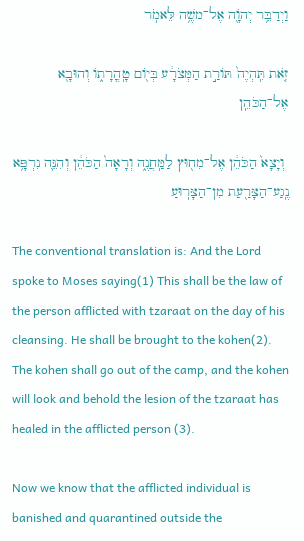וַיְדַבֵּ֥ר יְהֹוָ֖ה אֶל־משֶׁ֥ה לֵּאמֹֽר

זֹ֤את תִּֽהְיֶה֙ תּוֹרַ֣ת הַמְּצֹרָ֔ע בְּי֖וֹם טָֽהֳרָת֑וֹ וְהוּבָ֖א אֶל־הַכֹּהֵֽן

 וְיָצָא֙ הַכֹּהֵ֔ן אֶל־מִח֖וּץ לַמַּֽחֲנֶ֑ה וְרָאָה֙ הַכֹּהֵ֔ן וְהִנֵּ֛ה נִרְפָּ֥א נֶֽגַע־הַצָּרַ֖עַת מִן־הַצָּרֽוּעַ

The conventional translation is: And the Lord spoke to Moses saying(1) This shall be the law of the person afflicted with tzaraat on the day of his cleansing. He shall be brought to the kohen(2). The kohen shall go out of the camp, and the kohen will look and behold the lesion of the tzaraat has healed in the afflicted person (3).

Now we know that the afflicted individual is banished and quarantined outside the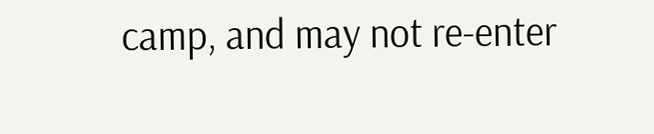camp, and may not re-enter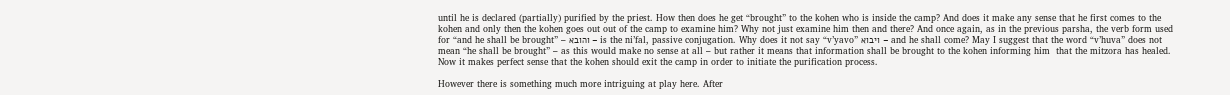until he is declared (partially) purified by the priest. How then does he get “brought” to the kohen who is inside the camp? And does it make any sense that he first comes to the kohen and only then the kohen goes out out of the camp to examine him? Why not just examine him then and there? And once again, as in the previous parsha, the verb form used for “and he shall be brought” – והובא – is the ni’fal, passive conjugation. Why does it not say “v’yavo” ויבוא – and he shall come? May I suggest that the word “v’huva” does not mean “he shall be brought” – as this would make no sense at all – but rather it means that information shall be brought to the kohen informing him  that the mitzora has healed. Now it makes perfect sense that the kohen should exit the camp in order to initiate the purification process.

However there is something much more intriguing at play here. After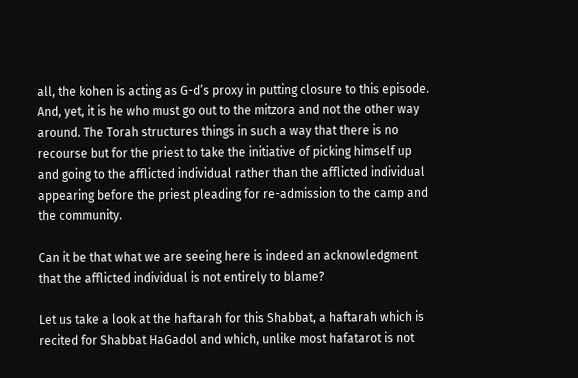all, the kohen is acting as G-d’s proxy in putting closure to this episode. And, yet, it is he who must go out to the mitzora and not the other way around. The Torah structures things in such a way that there is no recourse but for the priest to take the initiative of picking himself up and going to the afflicted individual rather than the afflicted individual appearing before the priest pleading for re-admission to the camp and the community.

Can it be that what we are seeing here is indeed an acknowledgment that the afflicted individual is not entirely to blame?

Let us take a look at the haftarah for this Shabbat, a haftarah which is recited for Shabbat HaGadol and which, unlike most hafatarot is not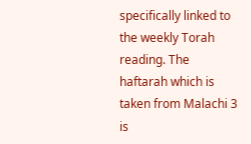specifically linked to the weekly Torah reading. The haftarah which is taken from Malachi 3 is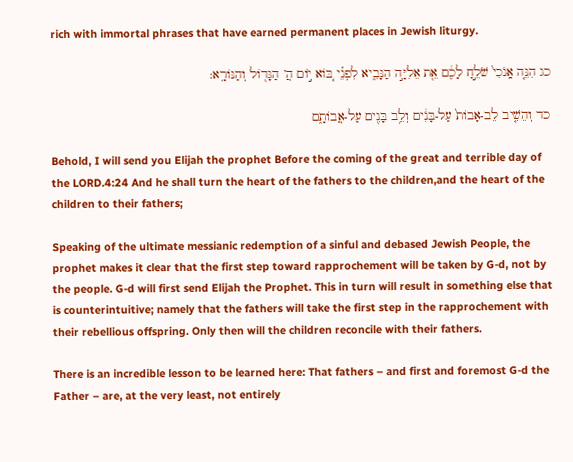rich with immortal phrases that have earned permanent places in Jewish liturgy.

כג הִנֵּ֤ה אָֽנֹכִי֙ שֹׁלֵ֣חַ לָכֶ֔ם אֵ֖ת אֵלִיָּ֣ה הַנָּבִ֑יא לִפְנֵ֗י בּ֚וֹא י֣וֹם הֲ’ הַגָּד֖וֹל וְהַנּוֹרָֽא:

כד וְהֵשִׁ֤יב לֵב-אָבוֹת֙ עַל-בָּנִ֔ים וְלֵ֥ב בָּנִ֖ים עַל-אֲבוֹתָ֑ם

Behold, I will send you Elijah the prophet Before the coming of the great and terrible day of the LORD.4:24 And he shall turn the heart of the fathers to the children,and the heart of the children to their fathers;

Speaking of the ultimate messianic redemption of a sinful and debased Jewish People, the prophet makes it clear that the first step toward rapprochement will be taken by G-d, not by the people. G-d will first send Elijah the Prophet. This in turn will result in something else that is counterintuitive; namely that the fathers will take the first step in the rapprochement with their rebellious offspring. Only then will the children reconcile with their fathers.

There is an incredible lesson to be learned here: That fathers – and first and foremost G-d the Father – are, at the very least, not entirely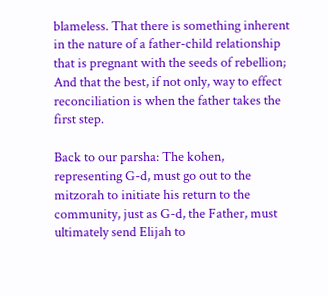blameless. That there is something inherent in the nature of a father-child relationship that is pregnant with the seeds of rebellion; And that the best, if not only, way to effect reconciliation is when the father takes the first step.

Back to our parsha: The kohen, representing G-d, must go out to the mitzorah to initiate his return to the community, just as G-d, the Father, must ultimately send Elijah to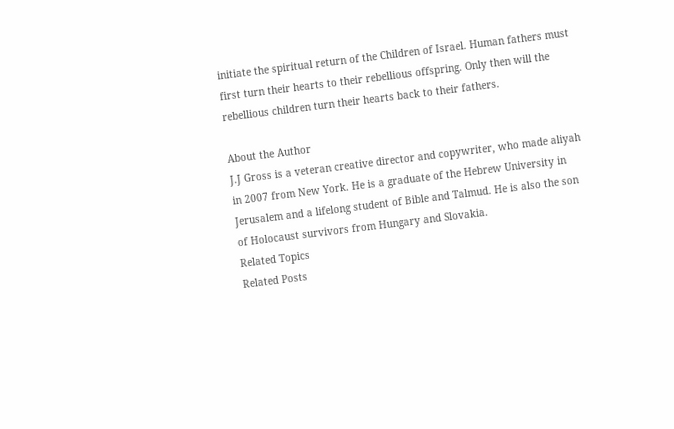initiate the spiritual return of the Children of Israel. Human fathers must first turn their hearts to their rebellious offspring. Only then will the rebellious children turn their hearts back to their fathers.

About the Author
J.J Gross is a veteran creative director and copywriter, who made aliyah in 2007 from New York. He is a graduate of the Hebrew University in Jerusalem and a lifelong student of Bible and Talmud. He is also the son of Holocaust survivors from Hungary and Slovakia.
Related Topics
Related Posts